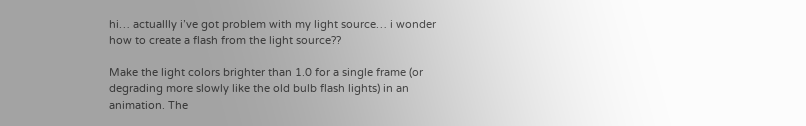hi… actuallly i’ve got problem with my light source… i wonder how to create a flash from the light source??

Make the light colors brighter than 1.0 for a single frame (or degrading more slowly like the old bulb flash lights) in an animation. The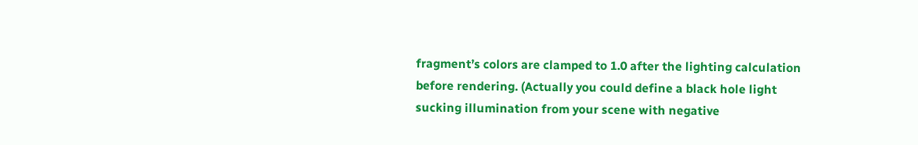fragment’s colors are clamped to 1.0 after the lighting calculation before rendering. (Actually you could define a black hole light sucking illumination from your scene with negative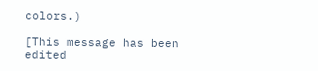colors.)

[This message has been edited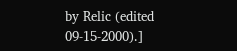by Relic (edited 09-15-2000).]